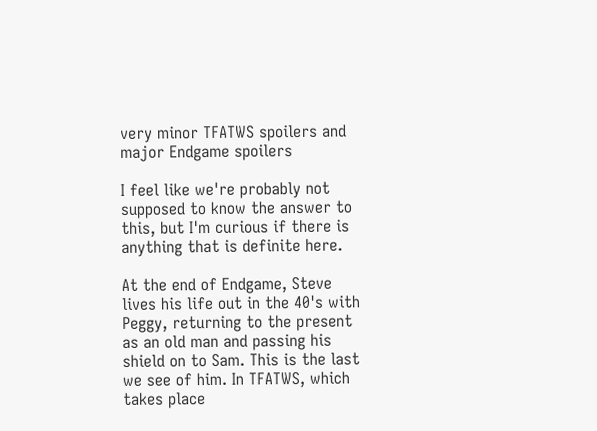very minor TFATWS spoilers and major Endgame spoilers

I feel like we're probably not supposed to know the answer to this, but I'm curious if there is anything that is definite here.

At the end of Endgame, Steve lives his life out in the 40's with Peggy, returning to the present as an old man and passing his shield on to Sam. This is the last we see of him. In TFATWS, which takes place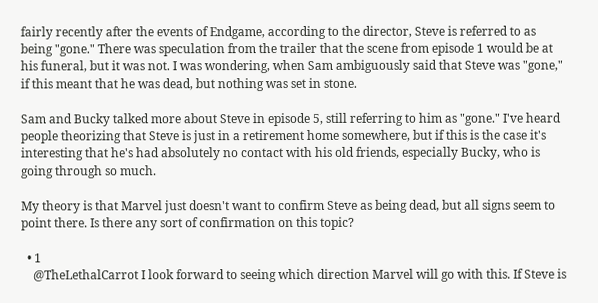fairly recently after the events of Endgame, according to the director, Steve is referred to as being "gone." There was speculation from the trailer that the scene from episode 1 would be at his funeral, but it was not. I was wondering, when Sam ambiguously said that Steve was "gone," if this meant that he was dead, but nothing was set in stone.

Sam and Bucky talked more about Steve in episode 5, still referring to him as "gone." I've heard people theorizing that Steve is just in a retirement home somewhere, but if this is the case it's interesting that he's had absolutely no contact with his old friends, especially Bucky, who is going through so much.

My theory is that Marvel just doesn't want to confirm Steve as being dead, but all signs seem to point there. Is there any sort of confirmation on this topic?

  • 1
    @TheLethalCarrot I look forward to seeing which direction Marvel will go with this. If Steve is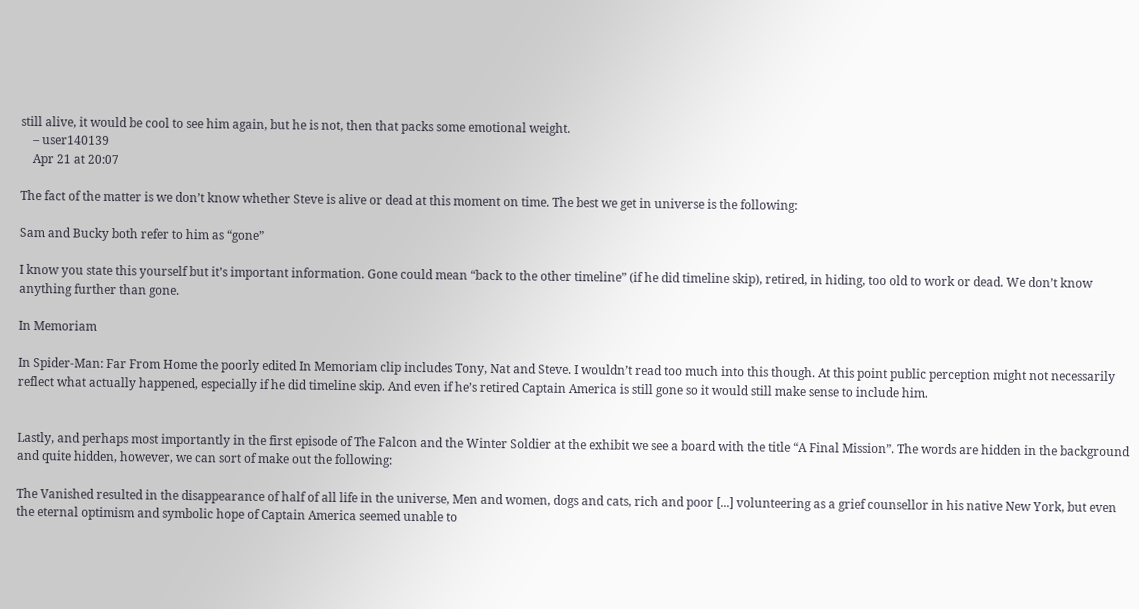still alive, it would be cool to see him again, but he is not, then that packs some emotional weight.
    – user140139
    Apr 21 at 20:07

The fact of the matter is we don’t know whether Steve is alive or dead at this moment on time. The best we get in universe is the following:

Sam and Bucky both refer to him as “gone”

I know you state this yourself but it’s important information. Gone could mean “back to the other timeline” (if he did timeline skip), retired, in hiding, too old to work or dead. We don’t know anything further than gone.

In Memoriam

In Spider-Man: Far From Home the poorly edited In Memoriam clip includes Tony, Nat and Steve. I wouldn’t read too much into this though. At this point public perception might not necessarily reflect what actually happened, especially if he did timeline skip. And even if he’s retired Captain America is still gone so it would still make sense to include him.


Lastly, and perhaps most importantly in the first episode of The Falcon and the Winter Soldier at the exhibit we see a board with the title “A Final Mission”. The words are hidden in the background and quite hidden, however, we can sort of make out the following:

The Vanished resulted in the disappearance of half of all life in the universe, Men and women, dogs and cats, rich and poor [...] volunteering as a grief counsellor in his native New York, but even the eternal optimism and symbolic hope of Captain America seemed unable to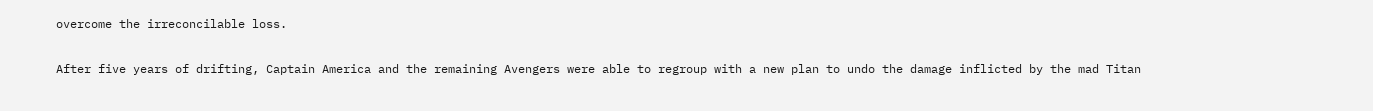overcome the irreconcilable loss.

After five years of drifting, Captain America and the remaining Avengers were able to regroup with a new plan to undo the damage inflicted by the mad Titan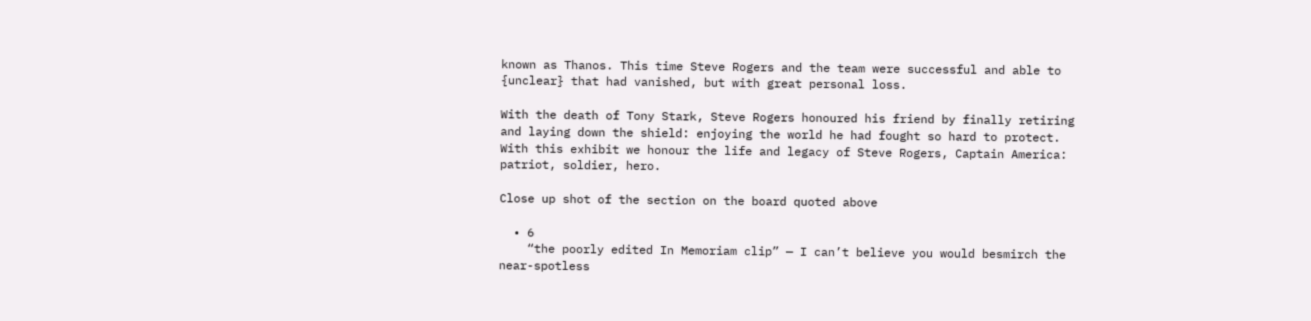known as Thanos. This time Steve Rogers and the team were successful and able to {unclear} that had vanished, but with great personal loss.

With the death of Tony Stark, Steve Rogers honoured his friend by finally retiring and laying down the shield: enjoying the world he had fought so hard to protect. With this exhibit we honour the life and legacy of Steve Rogers, Captain America: patriot, soldier, hero.

Close up shot of the section on the board quoted above

  • 6
    “the poorly edited In Memoriam clip” — I can’t believe you would besmirch the near-spotless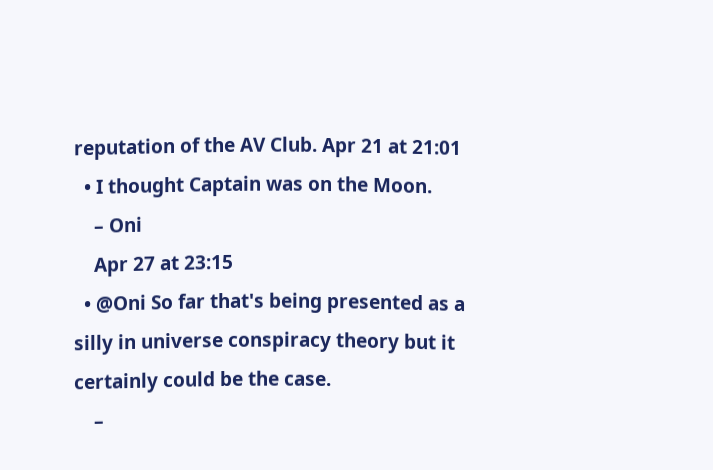reputation of the AV Club. Apr 21 at 21:01
  • I thought Captain was on the Moon.
    – Oni
    Apr 27 at 23:15
  • @Oni So far that's being presented as a silly in universe conspiracy theory but it certainly could be the case.
    –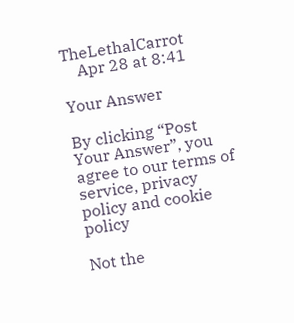TheLethalCarrot
    Apr 28 at 8:41

Your Answer

By clicking “Post Your Answer”, you agree to our terms of service, privacy policy and cookie policy

Not the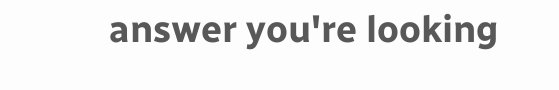answer you're looking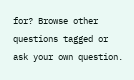for? Browse other questions tagged or ask your own question.